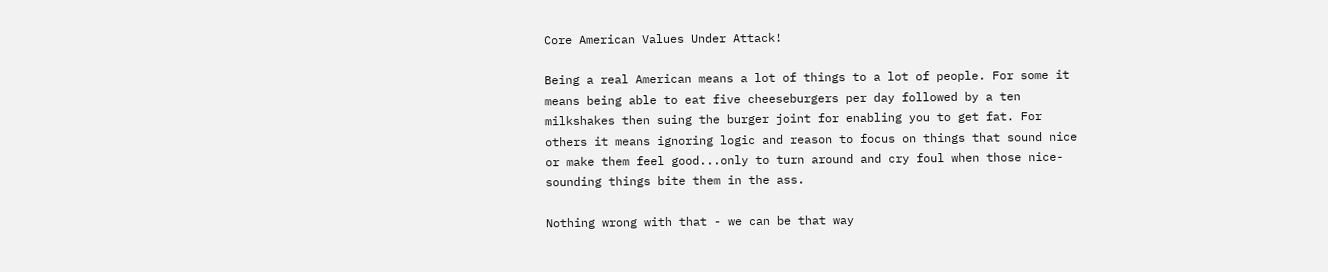Core American Values Under Attack!

Being a real American means a lot of things to a lot of people. For some it means being able to eat five cheeseburgers per day followed by a ten milkshakes then suing the burger joint for enabling you to get fat. For others it means ignoring logic and reason to focus on things that sound nice or make them feel good...only to turn around and cry foul when those nice-sounding things bite them in the ass.

Nothing wrong with that - we can be that way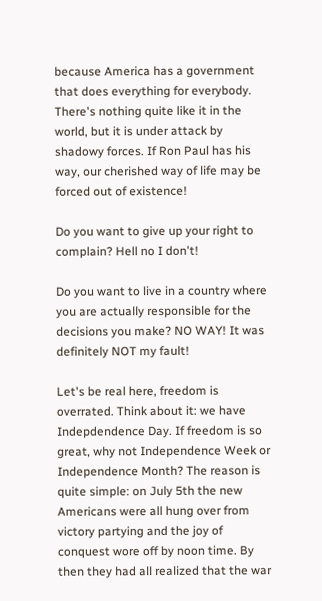because America has a government that does everything for everybody. There's nothing quite like it in the world, but it is under attack by shadowy forces. If Ron Paul has his way, our cherished way of life may be forced out of existence!

Do you want to give up your right to complain? Hell no I don't!

Do you want to live in a country where you are actually responsible for the decisions you make? NO WAY! It was definitely NOT my fault!

Let's be real here, freedom is overrated. Think about it: we have Indepdendence Day. If freedom is so great, why not Independence Week or Independence Month? The reason is quite simple: on July 5th the new Americans were all hung over from victory partying and the joy of conquest wore off by noon time. By then they had all realized that the war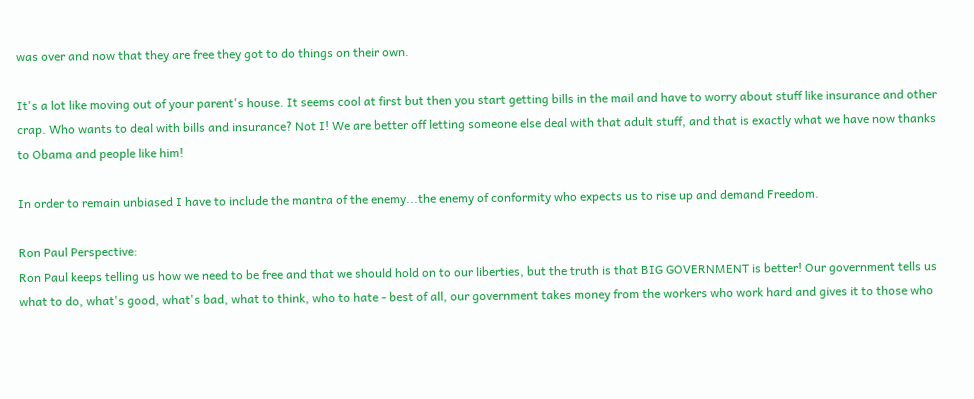was over and now that they are free they got to do things on their own.

It's a lot like moving out of your parent's house. It seems cool at first but then you start getting bills in the mail and have to worry about stuff like insurance and other crap. Who wants to deal with bills and insurance? Not I! We are better off letting someone else deal with that adult stuff, and that is exactly what we have now thanks to Obama and people like him!

In order to remain unbiased I have to include the mantra of the enemy...the enemy of conformity who expects us to rise up and demand Freedom.

Ron Paul Perspective:
Ron Paul keeps telling us how we need to be free and that we should hold on to our liberties, but the truth is that BIG GOVERNMENT is better! Our government tells us what to do, what's good, what's bad, what to think, who to hate - best of all, our government takes money from the workers who work hard and gives it to those who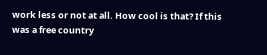work less or not at all. How cool is that? If this was a free country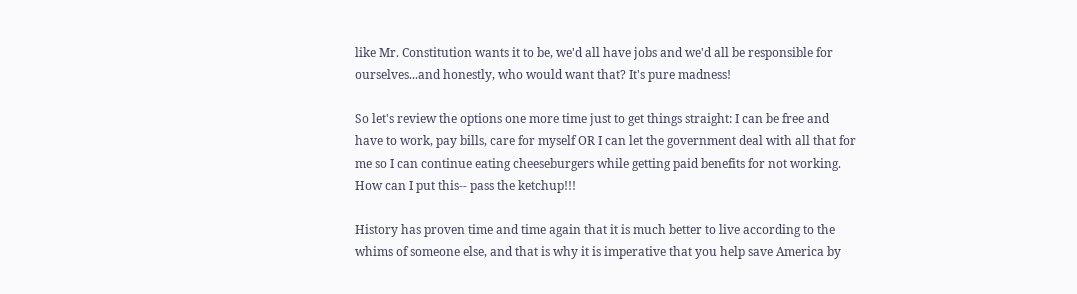like Mr. Constitution wants it to be, we'd all have jobs and we'd all be responsible for ourselves...and honestly, who would want that? It's pure madness!

So let's review the options one more time just to get things straight: I can be free and have to work, pay bills, care for myself OR I can let the government deal with all that for me so I can continue eating cheeseburgers while getting paid benefits for not working. How can I put this-- pass the ketchup!!!

History has proven time and time again that it is much better to live according to the whims of someone else, and that is why it is imperative that you help save America by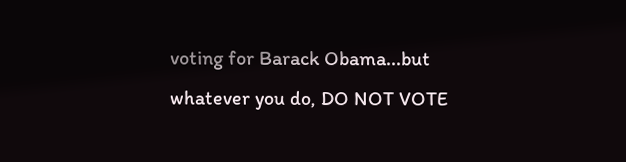voting for Barack Obama...but whatever you do, DO NOT VOTE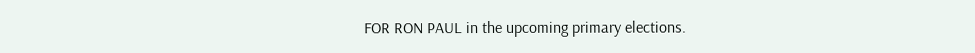FOR RON PAUL in the upcoming primary elections.